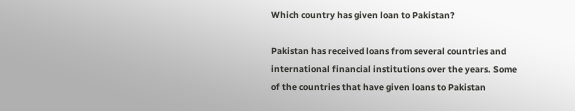Which country has given loan to Pakistan?

Pakistan has received loans from several countries and international financial institutions over the years. Some of the countries that have given loans to Pakistan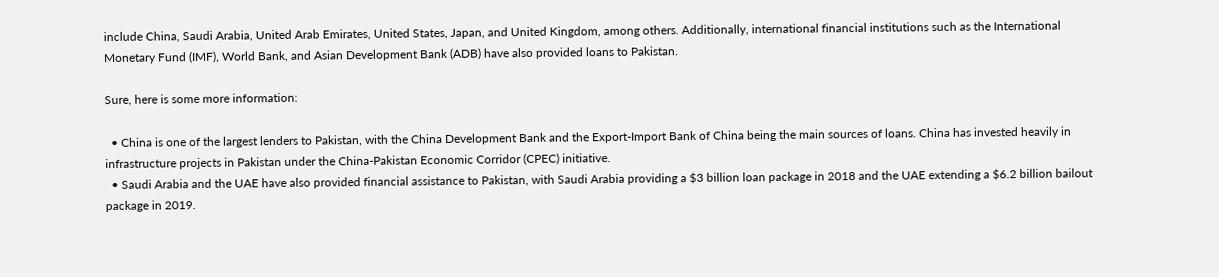include China, Saudi Arabia, United Arab Emirates, United States, Japan, and United Kingdom, among others. Additionally, international financial institutions such as the International Monetary Fund (IMF), World Bank, and Asian Development Bank (ADB) have also provided loans to Pakistan.

Sure, here is some more information:

  • China is one of the largest lenders to Pakistan, with the China Development Bank and the Export-Import Bank of China being the main sources of loans. China has invested heavily in infrastructure projects in Pakistan under the China-Pakistan Economic Corridor (CPEC) initiative.
  • Saudi Arabia and the UAE have also provided financial assistance to Pakistan, with Saudi Arabia providing a $3 billion loan package in 2018 and the UAE extending a $6.2 billion bailout package in 2019.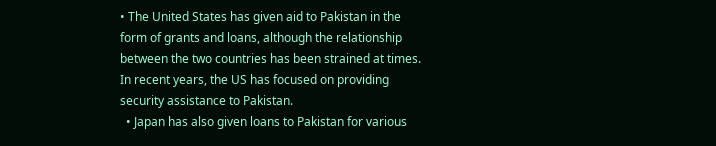• The United States has given aid to Pakistan in the form of grants and loans, although the relationship between the two countries has been strained at times. In recent years, the US has focused on providing security assistance to Pakistan.
  • Japan has also given loans to Pakistan for various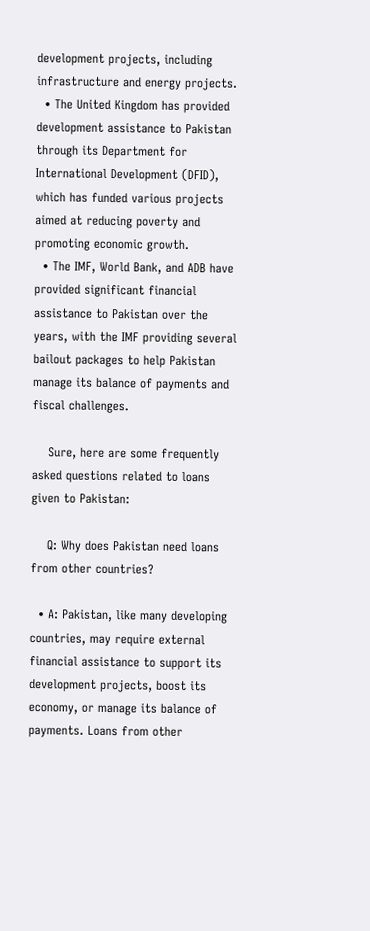development projects, including infrastructure and energy projects.
  • The United Kingdom has provided development assistance to Pakistan through its Department for International Development (DFID), which has funded various projects aimed at reducing poverty and promoting economic growth.
  • The IMF, World Bank, and ADB have provided significant financial assistance to Pakistan over the years, with the IMF providing several bailout packages to help Pakistan manage its balance of payments and fiscal challenges.

    Sure, here are some frequently asked questions related to loans given to Pakistan:

    Q: Why does Pakistan need loans from other countries?

  • A: Pakistan, like many developing countries, may require external financial assistance to support its development projects, boost its economy, or manage its balance of payments. Loans from other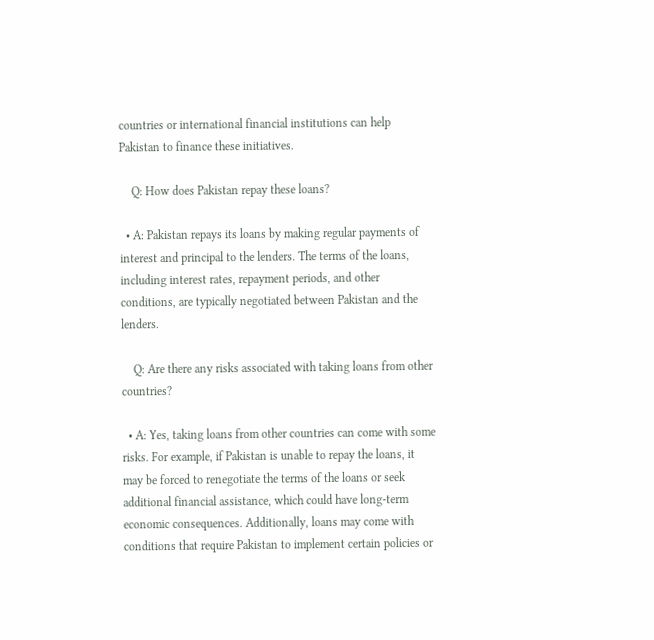countries or international financial institutions can help Pakistan to finance these initiatives.

    Q: How does Pakistan repay these loans?

  • A: Pakistan repays its loans by making regular payments of interest and principal to the lenders. The terms of the loans, including interest rates, repayment periods, and other conditions, are typically negotiated between Pakistan and the lenders.

    Q: Are there any risks associated with taking loans from other countries?

  • A: Yes, taking loans from other countries can come with some risks. For example, if Pakistan is unable to repay the loans, it may be forced to renegotiate the terms of the loans or seek additional financial assistance, which could have long-term economic consequences. Additionally, loans may come with conditions that require Pakistan to implement certain policies or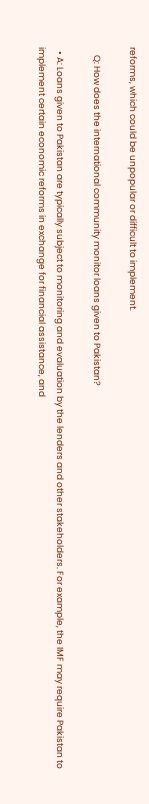reforms, which could be unpopular or difficult to implement.

    Q: How does the international community monitor loans given to Pakistan?

  • A: Loans given to Pakistan are typically subject to monitoring and evaluation by the lenders and other stakeholders. For example, the IMF may require Pakistan to implement certain economic reforms in exchange for financial assistance, and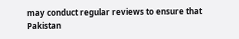may conduct regular reviews to ensure that Pakistan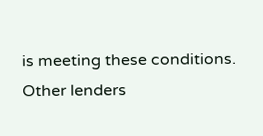is meeting these conditions. Other lenders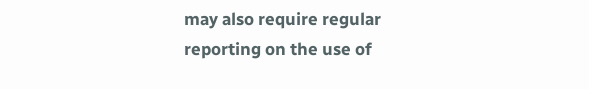may also require regular reporting on the use of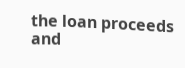the loan proceeds and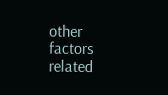other factors related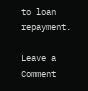to loan repayment.

Leave a Comment